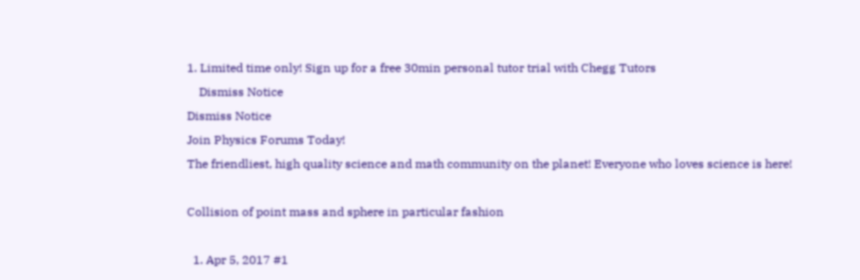1. Limited time only! Sign up for a free 30min personal tutor trial with Chegg Tutors
    Dismiss Notice
Dismiss Notice
Join Physics Forums Today!
The friendliest, high quality science and math community on the planet! Everyone who loves science is here!

Collision of point mass and sphere in particular fashion

  1. Apr 5, 2017 #1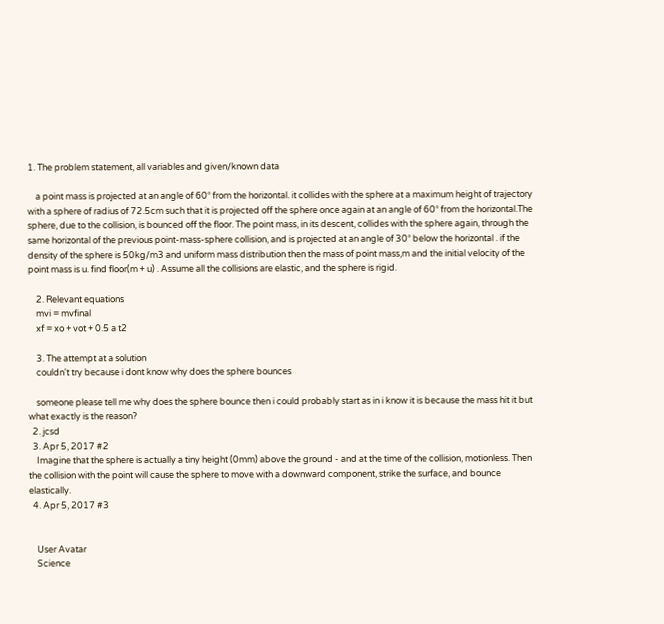1. The problem statement, all variables and given/known data

    a point mass is projected at an angle of 60° from the horizontal. it collides with the sphere at a maximum height of trajectory with a sphere of radius of 72.5cm such that it is projected off the sphere once again at an angle of 60° from the horizontal.The sphere, due to the collision, is bounced off the floor. The point mass, in its descent, collides with the sphere again, through the same horizontal of the previous point-mass-sphere collision, and is projected at an angle of 30° below the horizontal . if the density of the sphere is 50kg/m3 and uniform mass distribution then the mass of point mass,m and the initial velocity of the point mass is u. find floor(m + u) . Assume all the collisions are elastic, and the sphere is rigid.

    2. Relevant equations
    mvi = mvfinal
    xf = xo + vot + 0.5 a t2

    3. The attempt at a solution
    couldn't try because i dont know why does the sphere bounces

    someone please tell me why does the sphere bounce then i could probably start as in i know it is because the mass hit it but what exactly is the reason?
  2. jcsd
  3. Apr 5, 2017 #2
    Imagine that the sphere is actually a tiny height (0mm) above the ground - and at the time of the collision, motionless. Then the collision with the point will cause the sphere to move with a downward component, strike the surface, and bounce elastically.
  4. Apr 5, 2017 #3


    User Avatar
    Science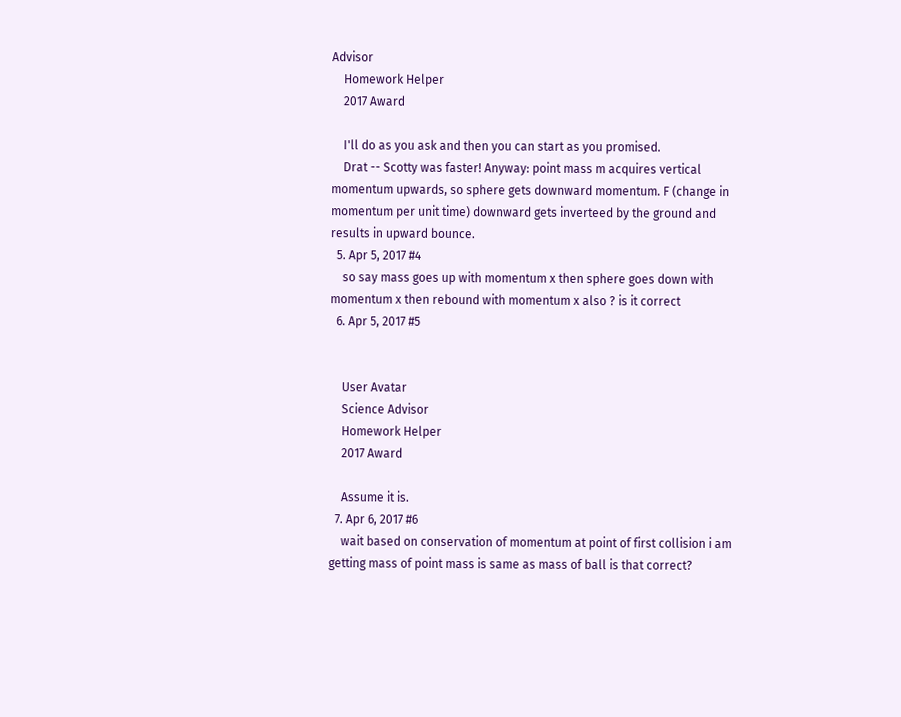Advisor
    Homework Helper
    2017 Award

    I'll do as you ask and then you can start as you promised.
    Drat -- Scotty was faster! Anyway: point mass m acquires vertical momentum upwards, so sphere gets downward momentum. F (change in momentum per unit time) downward gets inverteed by the ground and results in upward bounce.
  5. Apr 5, 2017 #4
    so say mass goes up with momentum x then sphere goes down with momentum x then rebound with momentum x also ? is it correct
  6. Apr 5, 2017 #5


    User Avatar
    Science Advisor
    Homework Helper
    2017 Award

    Assume it is.
  7. Apr 6, 2017 #6
    wait based on conservation of momentum at point of first collision i am getting mass of point mass is same as mass of ball is that correct?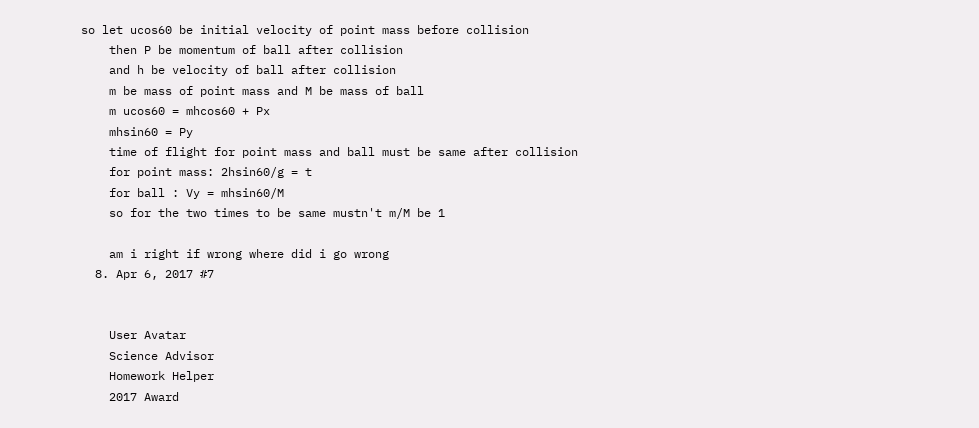so let ucos60 be initial velocity of point mass before collision
    then P be momentum of ball after collision
    and h be velocity of ball after collision
    m be mass of point mass and M be mass of ball
    m ucos60 = mhcos60 + Px
    mhsin60 = Py
    time of flight for point mass and ball must be same after collision
    for point mass: 2hsin60/g = t
    for ball : Vy = mhsin60/M
    so for the two times to be same mustn't m/M be 1

    am i right if wrong where did i go wrong
  8. Apr 6, 2017 #7


    User Avatar
    Science Advisor
    Homework Helper
    2017 Award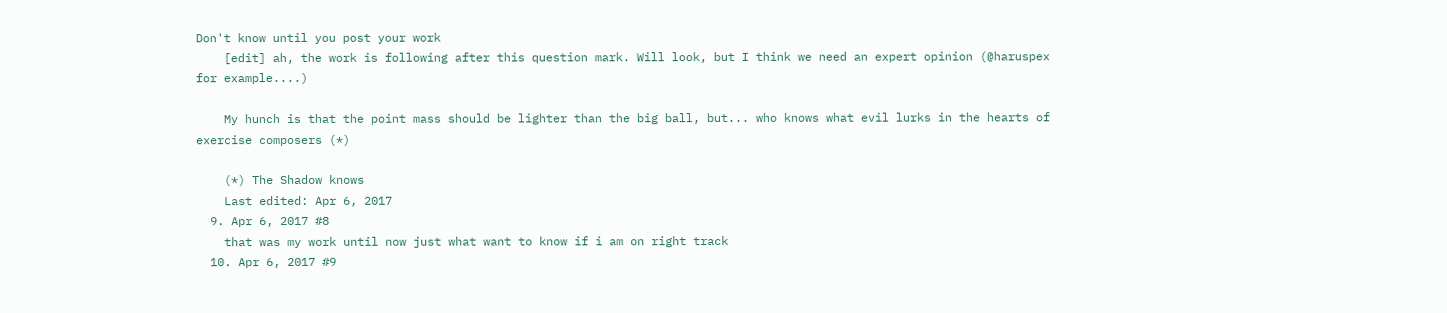Don't know until you post your work
    [edit] ah, the work is following after this question mark. Will look, but I think we need an expert opinion (@haruspex for example....)

    My hunch is that the point mass should be lighter than the big ball, but... who knows what evil lurks in the hearts of exercise composers (*)

    (*) The Shadow knows
    Last edited: Apr 6, 2017
  9. Apr 6, 2017 #8
    that was my work until now just what want to know if i am on right track
  10. Apr 6, 2017 #9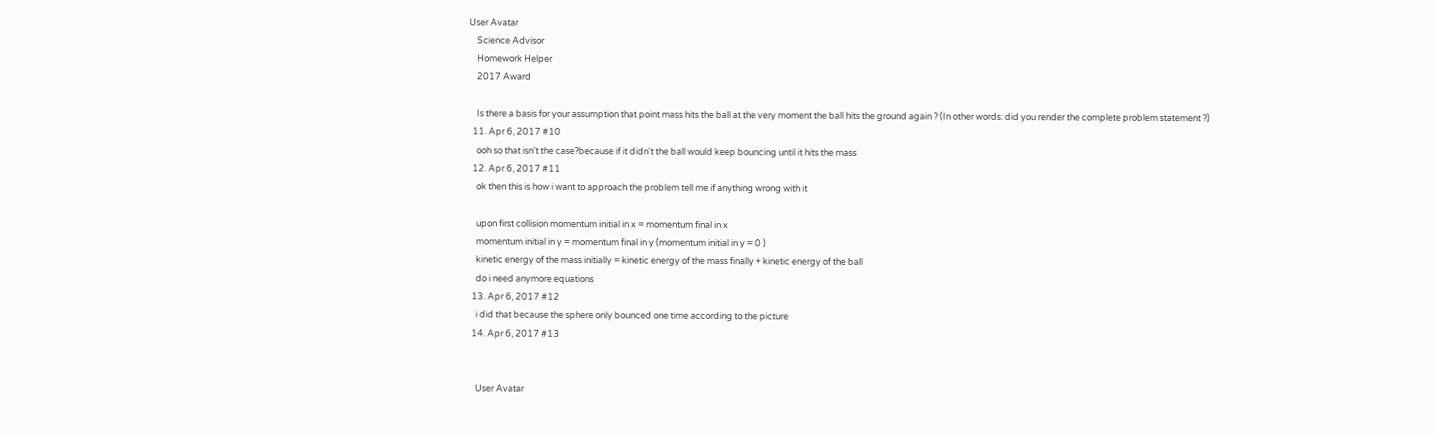User Avatar
    Science Advisor
    Homework Helper
    2017 Award

    Is there a basis for your assumption that point mass hits the ball at the very moment the ball hits the ground again ? (In other words: did you render the complete problem statement ?)
  11. Apr 6, 2017 #10
    ooh so that isn't the case?because if it didn't the ball would keep bouncing until it hits the mass
  12. Apr 6, 2017 #11
    ok then this is how i want to approach the problem tell me if anything wrong with it

    upon first collision momentum initial in x = momentum final in x
    momentum initial in y = momentum final in y (momentum initial in y = 0 )
    kinetic energy of the mass initially = kinetic energy of the mass finally + kinetic energy of the ball
    do i need anymore equations
  13. Apr 6, 2017 #12
    i did that because the sphere only bounced one time according to the picture
  14. Apr 6, 2017 #13


    User Avatar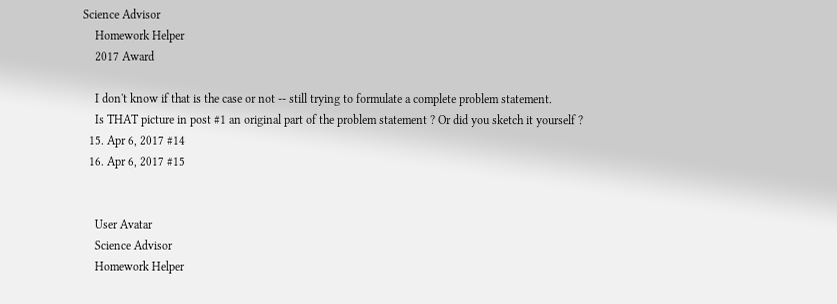Science Advisor
    Homework Helper
    2017 Award

    I don't know if that is the case or not -- still trying to formulate a complete problem statement.
    Is THAT picture in post #1 an original part of the problem statement ? Or did you sketch it yourself ?
  15. Apr 6, 2017 #14
  16. Apr 6, 2017 #15


    User Avatar
    Science Advisor
    Homework Helper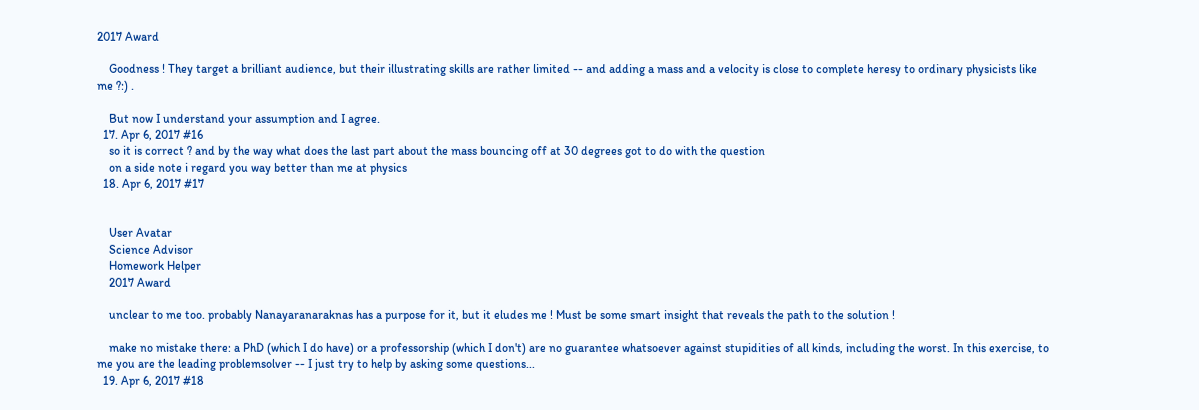2017 Award

    Goodness ! They target a brilliant audience, but their illustrating skills are rather limited -- and adding a mass and a velocity is close to complete heresy to ordinary physicists like me ?:) .

    But now I understand your assumption and I agree.
  17. Apr 6, 2017 #16
    so it is correct ? and by the way what does the last part about the mass bouncing off at 30 degrees got to do with the question
    on a side note i regard you way better than me at physics
  18. Apr 6, 2017 #17


    User Avatar
    Science Advisor
    Homework Helper
    2017 Award

    unclear to me too. probably Nanayaranaraknas has a purpose for it, but it eludes me ! Must be some smart insight that reveals the path to the solution !

    make no mistake there: a PhD (which I do have) or a professorship (which I don't) are no guarantee whatsoever against stupidities of all kinds, including the worst. In this exercise, to me you are the leading problemsolver -- I just try to help by asking some questions...
  19. Apr 6, 2017 #18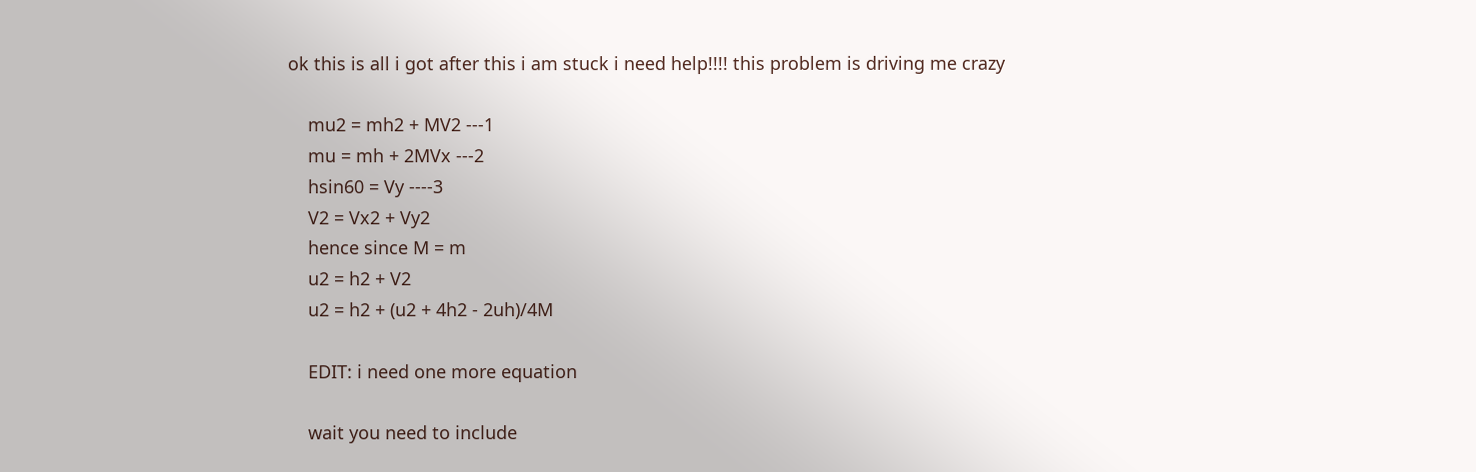ok this is all i got after this i am stuck i need help!!!! this problem is driving me crazy

    mu2 = mh2 + MV2 ---1
    mu = mh + 2MVx ---2
    hsin60 = Vy ----3
    V2 = Vx2 + Vy2
    hence since M = m
    u2 = h2 + V2
    u2 = h2 + (u2 + 4h2 - 2uh)/4M

    EDIT: i need one more equation

    wait you need to include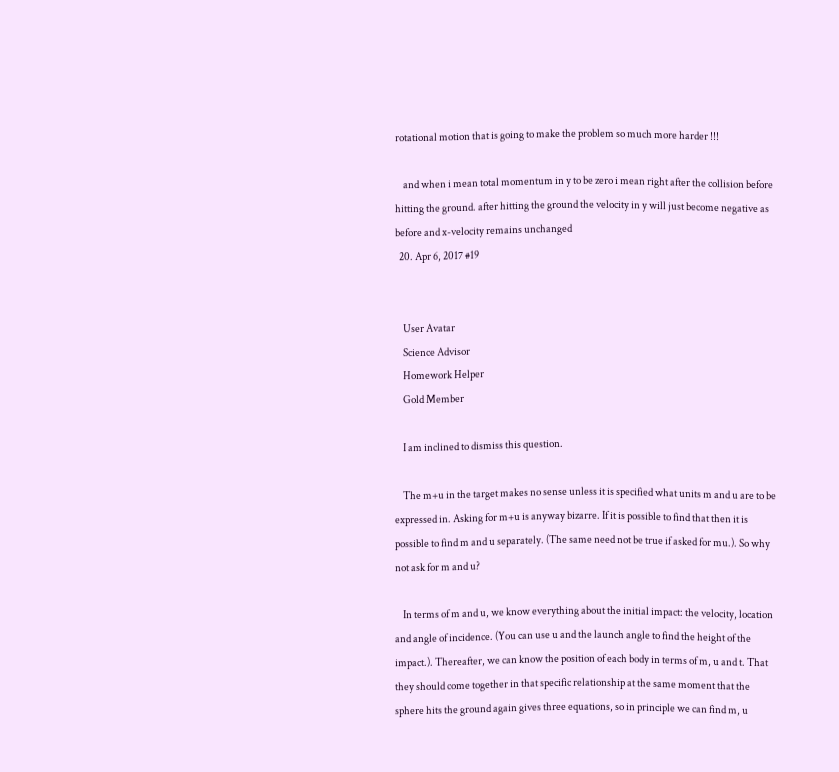rotational motion that is going to make the problem so much more harder !!!

    and when i mean total momentum in y to be zero i mean right after the collision before hitting the ground. after hitting the ground the velocity in y will just become negative as before and x-velocity remains unchanged
  20. Apr 6, 2017 #19


    User Avatar
    Science Advisor
    Homework Helper
    Gold Member

    I am inclined to dismiss this question.

    The m+u in the target makes no sense unless it is specified what units m and u are to be expressed in. Asking for m+u is anyway bizarre. If it is possible to find that then it is possible to find m and u separately. (The same need not be true if asked for mu.). So why not ask for m and u?

    In terms of m and u, we know everything about the initial impact: the velocity, location and angle of incidence. (You can use u and the launch angle to find the height of the impact.). Thereafter, we can know the position of each body in terms of m, u and t. That they should come together in that specific relationship at the same moment that the sphere hits the ground again gives three equations, so in principle we can find m, u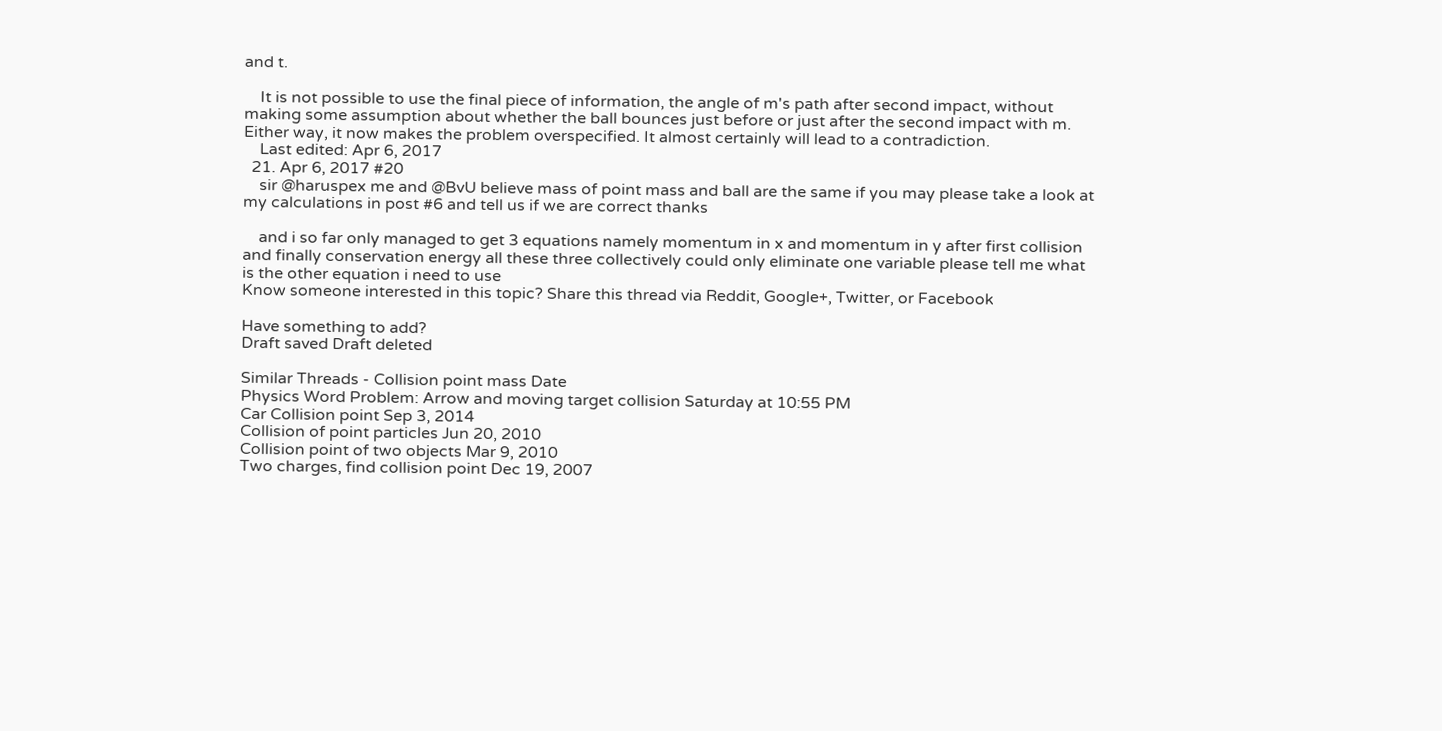and t.

    It is not possible to use the final piece of information, the angle of m's path after second impact, without making some assumption about whether the ball bounces just before or just after the second impact with m. Either way, it now makes the problem overspecified. It almost certainly will lead to a contradiction.
    Last edited: Apr 6, 2017
  21. Apr 6, 2017 #20
    sir @haruspex me and @BvU believe mass of point mass and ball are the same if you may please take a look at my calculations in post #6 and tell us if we are correct thanks

    and i so far only managed to get 3 equations namely momentum in x and momentum in y after first collision and finally conservation energy all these three collectively could only eliminate one variable please tell me what is the other equation i need to use
Know someone interested in this topic? Share this thread via Reddit, Google+, Twitter, or Facebook

Have something to add?
Draft saved Draft deleted

Similar Threads - Collision point mass Date
Physics Word Problem: Arrow and moving target collision Saturday at 10:55 PM
Car Collision point Sep 3, 2014
Collision of point particles Jun 20, 2010
Collision point of two objects Mar 9, 2010
Two charges, find collision point Dec 19, 2007